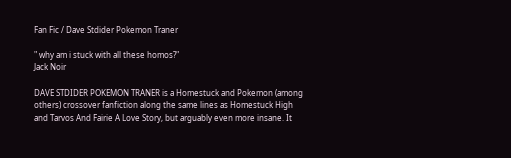Fan Fic / Dave Stdider Pokemon Traner

" why am i stuck with all these homos?"
Jack Noir

DAVE STDIDER POKEMON TRANER is a Homestuck and Pokemon (among others) crossover fanfiction along the same lines as Homestuck High and Tarvos And Fairie A Love Story, but arguably even more insane. It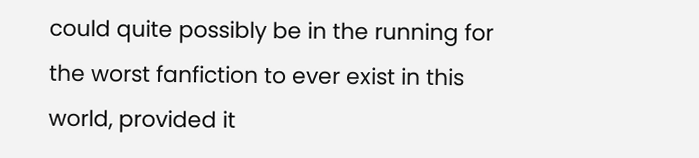could quite possibly be in the running for the worst fanfiction to ever exist in this world, provided it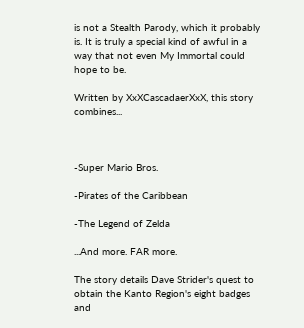is not a Stealth Parody, which it probably is. It is truly a special kind of awful in a way that not even My Immortal could hope to be.

Written by XxXCascadaerXxX, this story combines...



-Super Mario Bros.

-Pirates of the Caribbean

-The Legend of Zelda

...And more. FAR more.

The story details Dave Strider's quest to obtain the Kanto Region's eight badges and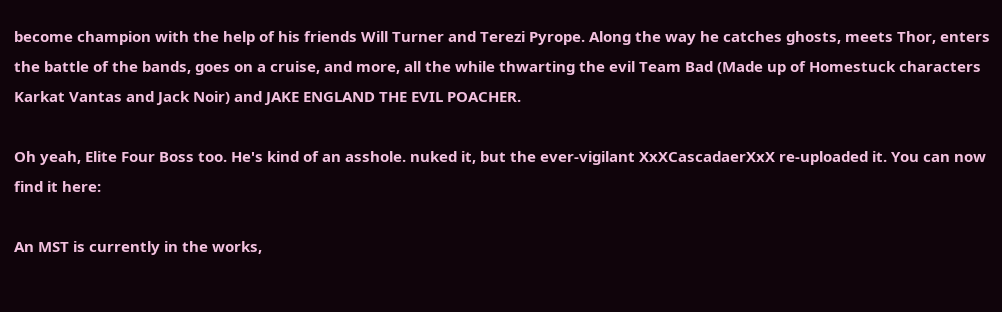become champion with the help of his friends Will Turner and Terezi Pyrope. Along the way he catches ghosts, meets Thor, enters the battle of the bands, goes on a cruise, and more, all the while thwarting the evil Team Bad (Made up of Homestuck characters Karkat Vantas and Jack Noir) and JAKE ENGLAND THE EVIL POACHER.

Oh yeah, Elite Four Boss too. He's kind of an asshole. nuked it, but the ever-vigilant XxXCascadaerXxX re-uploaded it. You can now find it here:

An MST is currently in the works,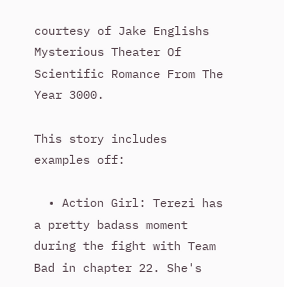courtesy of Jake Englishs Mysterious Theater Of Scientific Romance From The Year 3000.

This story includes examples off:

  • Action Girl: Terezi has a pretty badass moment during the fight with Team Bad in chapter 22. She's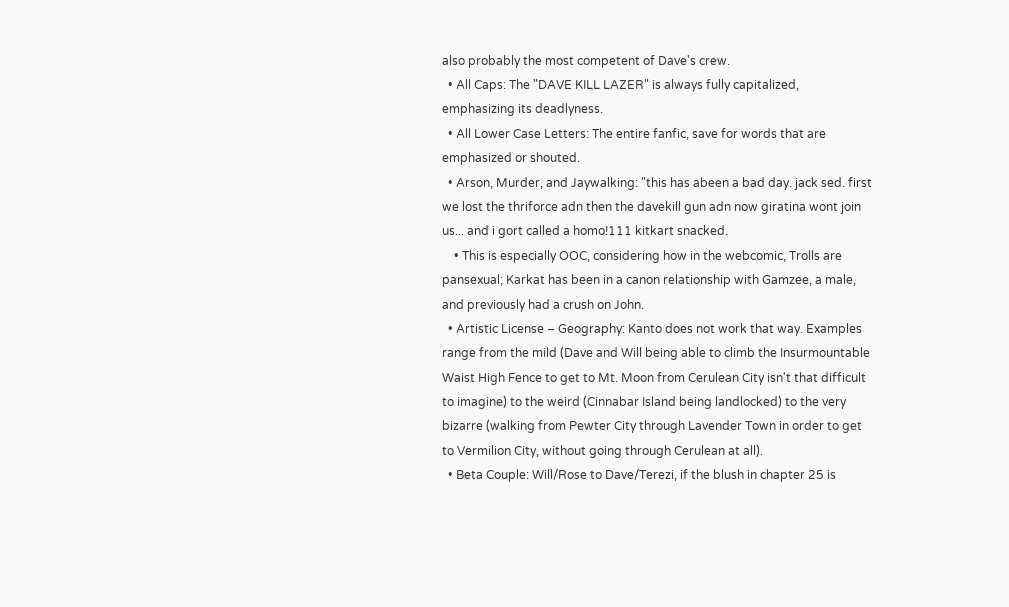also probably the most competent of Dave's crew.
  • All Caps: The "DAVE KILL LAZER" is always fully capitalized, emphasizing its deadlyness.
  • All Lower Case Letters: The entire fanfic, save for words that are emphasized or shouted.
  • Arson, Murder, and Jaywalking: "this has abeen a bad day. jack sed. first we lost the thriforce adn then the davekill gun adn now giratina wont join us... and i gort called a homo!111 kitkart snacked.
    • This is especially OOC, considering how in the webcomic, Trolls are pansexual; Karkat has been in a canon relationship with Gamzee, a male, and previously had a crush on John.
  • Artistic License – Geography: Kanto does not work that way. Examples range from the mild (Dave and Will being able to climb the Insurmountable Waist High Fence to get to Mt. Moon from Cerulean City isn't that difficult to imagine) to the weird (Cinnabar Island being landlocked) to the very bizarre (walking from Pewter City through Lavender Town in order to get to Vermilion City, without going through Cerulean at all).
  • Beta Couple: Will/Rose to Dave/Terezi, if the blush in chapter 25 is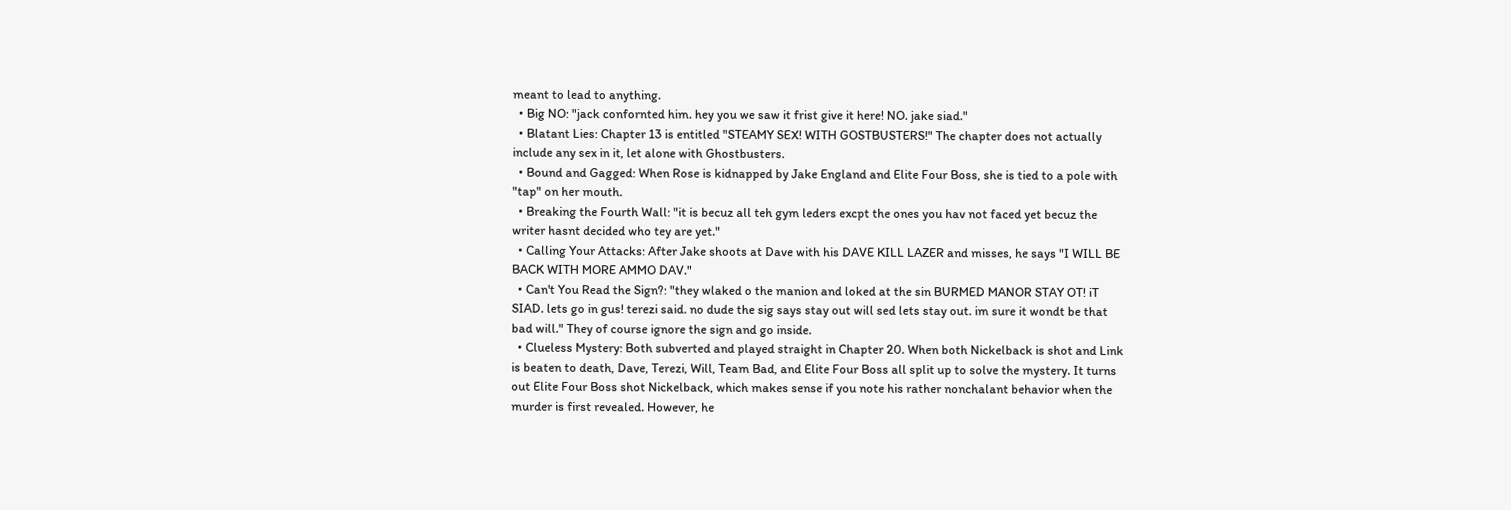meant to lead to anything.
  • Big NO: "jack confornted him. hey you we saw it frist give it here! NO. jake siad."
  • Blatant Lies: Chapter 13 is entitled "STEAMY SEX! WITH GOSTBUSTERS!" The chapter does not actually include any sex in it, let alone with Ghostbusters.
  • Bound and Gagged: When Rose is kidnapped by Jake England and Elite Four Boss, she is tied to a pole with "tap" on her mouth.
  • Breaking the Fourth Wall: "it is becuz all teh gym leders excpt the ones you hav not faced yet becuz the writer hasnt decided who tey are yet."
  • Calling Your Attacks: After Jake shoots at Dave with his DAVE KILL LAZER and misses, he says "I WILL BE BACK WITH MORE AMMO DAV."
  • Can't You Read the Sign?: "they wlaked o the manion and loked at the sin BURMED MANOR STAY OT! iT SIAD. lets go in gus! terezi said. no dude the sig says stay out will sed lets stay out. im sure it wondt be that bad will." They of course ignore the sign and go inside.
  • Clueless Mystery: Both subverted and played straight in Chapter 20. When both Nickelback is shot and Link is beaten to death, Dave, Terezi, Will, Team Bad, and Elite Four Boss all split up to solve the mystery. It turns out Elite Four Boss shot Nickelback, which makes sense if you note his rather nonchalant behavior when the murder is first revealed. However, he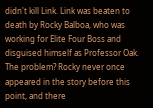didn't kill Link. Link was beaten to death by Rocky Balboa, who was working for Elite Four Boss and disguised himself as Professor Oak. The problem? Rocky never once appeared in the story before this point, and there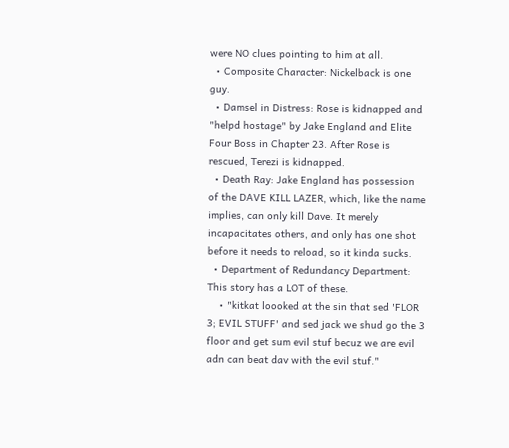were NO clues pointing to him at all.
  • Composite Character: Nickelback is one guy.
  • Damsel in Distress: Rose is kidnapped and "helpd hostage" by Jake England and Elite Four Boss in Chapter 23. After Rose is rescued, Terezi is kidnapped.
  • Death Ray: Jake England has possession of the DAVE KILL LAZER, which, like the name implies, can only kill Dave. It merely incapacitates others, and only has one shot before it needs to reload, so it kinda sucks.
  • Department of Redundancy Department: This story has a LOT of these.
    • "kitkat loooked at the sin that sed 'FLOR 3; EVIL STUFF' and sed jack we shud go the 3 floor and get sum evil stuf becuz we are evil adn can beat dav with the evil stuf."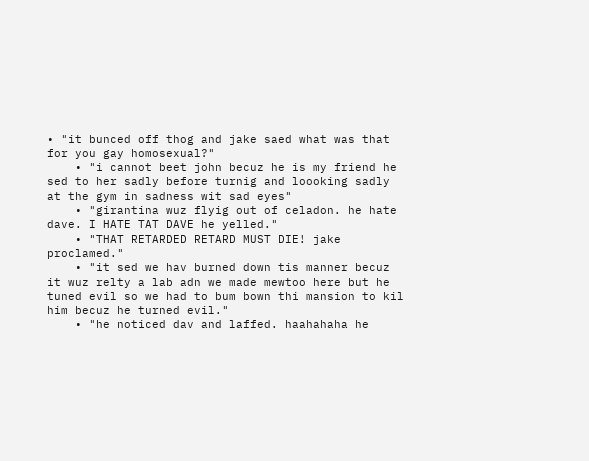• "it bunced off thog and jake saed what was that for you gay homosexual?"
    • "i cannot beet john becuz he is my friend he sed to her sadly before turnig and loooking sadly at the gym in sadness wit sad eyes"
    • "girantina wuz flyig out of celadon. he hate dave. I HATE TAT DAVE he yelled."
    • "THAT RETARDED RETARD MUST DIE! jake proclamed."
    • "it sed we hav burned down tis manner becuz it wuz relty a lab adn we made mewtoo here but he tuned evil so we had to bum bown thi mansion to kil him becuz he turned evil."
    • "he noticed dav and laffed. haahahaha he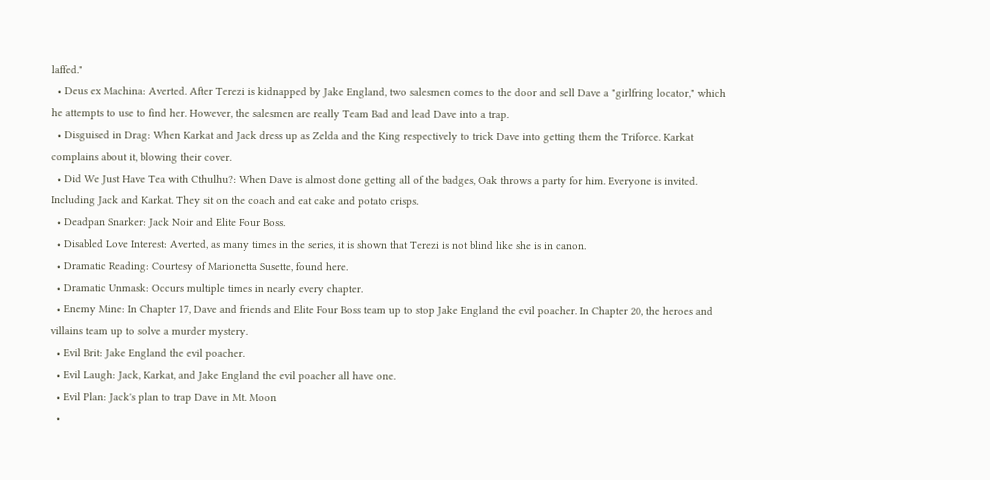laffed."
  • Deus ex Machina: Averted. After Terezi is kidnapped by Jake England, two salesmen comes to the door and sell Dave a "girlfring locator," which he attempts to use to find her. However, the salesmen are really Team Bad and lead Dave into a trap.
  • Disguised in Drag: When Karkat and Jack dress up as Zelda and the King respectively to trick Dave into getting them the Triforce. Karkat complains about it, blowing their cover.
  • Did We Just Have Tea with Cthulhu?: When Dave is almost done getting all of the badges, Oak throws a party for him. Everyone is invited. Including Jack and Karkat. They sit on the coach and eat cake and potato crisps.
  • Deadpan Snarker: Jack Noir and Elite Four Boss.
  • Disabled Love Interest: Averted, as many times in the series, it is shown that Terezi is not blind like she is in canon.
  • Dramatic Reading: Courtesy of Marionetta Susette, found here.
  • Dramatic Unmask: Occurs multiple times in nearly every chapter.
  • Enemy Mine: In Chapter 17, Dave and friends and Elite Four Boss team up to stop Jake England the evil poacher. In Chapter 20, the heroes and villains team up to solve a murder mystery.
  • Evil Brit: Jake England the evil poacher.
  • Evil Laugh: Jack, Karkat, and Jake England the evil poacher all have one.
  • Evil Plan: Jack's plan to trap Dave in Mt. Moon
  •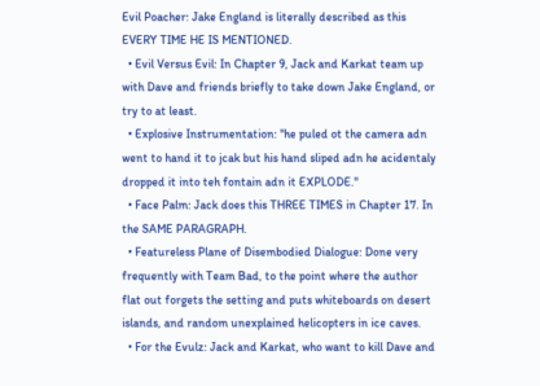Evil Poacher: Jake England is literally described as this EVERY TIME HE IS MENTIONED.
  • Evil Versus Evil: In Chapter 9, Jack and Karkat team up with Dave and friends briefly to take down Jake England, or try to at least.
  • Explosive Instrumentation: "he puled ot the camera adn went to hand it to jcak but his hand sliped adn he acidentaly dropped it into teh fontain adn it EXPLODE."
  • Face Palm: Jack does this THREE TIMES in Chapter 17. In the SAME PARAGRAPH.
  • Featureless Plane of Disembodied Dialogue: Done very frequently with Team Bad, to the point where the author flat out forgets the setting and puts whiteboards on desert islands, and random unexplained helicopters in ice caves.
  • For the Evulz: Jack and Karkat, who want to kill Dave and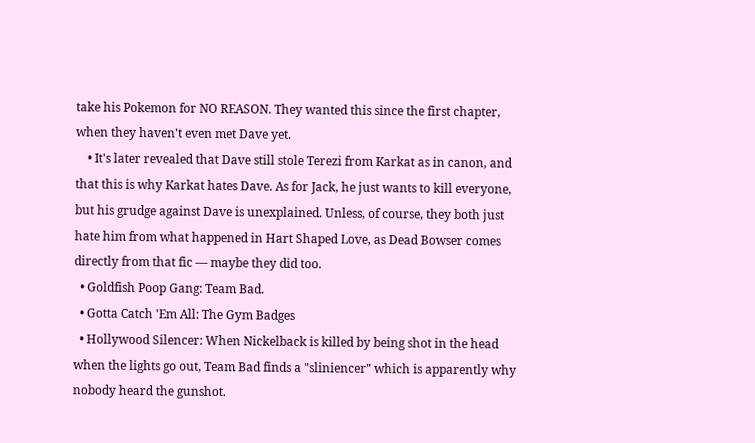take his Pokemon for NO REASON. They wanted this since the first chapter, when they haven't even met Dave yet.
    • It's later revealed that Dave still stole Terezi from Karkat as in canon, and that this is why Karkat hates Dave. As for Jack, he just wants to kill everyone, but his grudge against Dave is unexplained. Unless, of course, they both just hate him from what happened in Hart Shaped Love, as Dead Bowser comes directly from that fic — maybe they did too.
  • Goldfish Poop Gang: Team Bad.
  • Gotta Catch 'Em All: The Gym Badges
  • Hollywood Silencer: When Nickelback is killed by being shot in the head when the lights go out, Team Bad finds a "sliniencer" which is apparently why nobody heard the gunshot.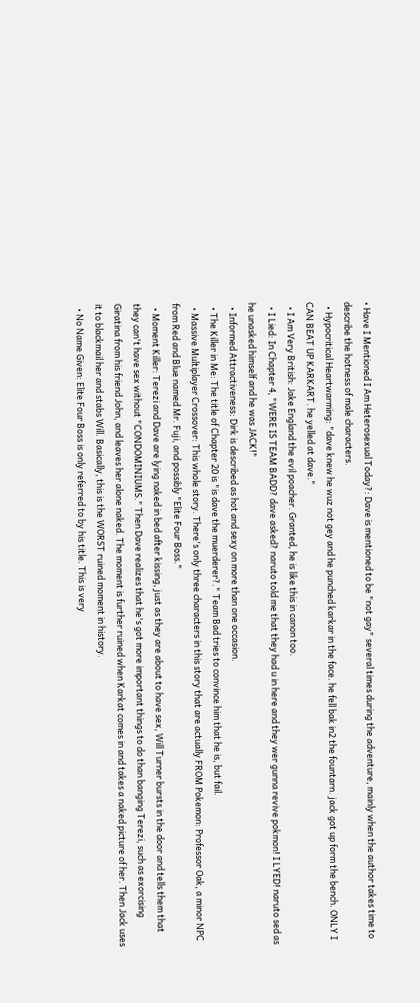• Have I Mentioned I Am Heterosexual Today?: Dave is mentioned to be "not gay" several times during the adventure, mainly when the author takes time to describe the hotness of male characters.
  • Hypocritical Heartwarming: "dave knew he wuz not gey and he punched karkar in the face. he fell bak in2 the fountarn. jack got up form the bench. ONLY I CAN BEAT UP KARKART. he yelled at dave."
  • I Am Very British: Jake England the evil poacher. Granted, he is like this in canon too.
  • I Lied: In Chapter 4, "WERE IS TEAM BADD? dave asked? naruto told me that they had u in here and they wer gunna revive pokmon! I LYED! naruto sed as he unasked himself and he was JACK!"
  • Informed Attractiveness: Dirk is described as hot and sexy on more than one occasion.
  • The Killer in Me: The title of Chapter 20 is "is dave the muerderer?." Team Bad tries to convince him that he is, but fail.
  • Massive Multiplayer Crossover: This whole story. There's only three characters in this story that are actually FROM Pokemon: Professor Oak, a minor NPC from Red and Blue named Mr. Fuji, and possibly "Elite Four Boss."
  • Moment Killer: Terezi and Dave are lying naked in bed after kissing, just as they are about to have sex, Will Turner bursts in the door and tells them that they can't have sex without "CONDOMINIUMS." Then Dave realizes that he's got more important things to do than banging Terezi, such as exorcising Giratina from his friend John, and leaves her alone naked. The moment is further ruined when Karkat comes in and takes a naked picture of her. Then Jack uses it to blackmail her and stabs Will. Basically, this is the WORST ruined moment in history.
  • No Name Given: Elite Four Boss is only referred to by his title. This is very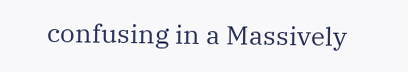confusing in a Massively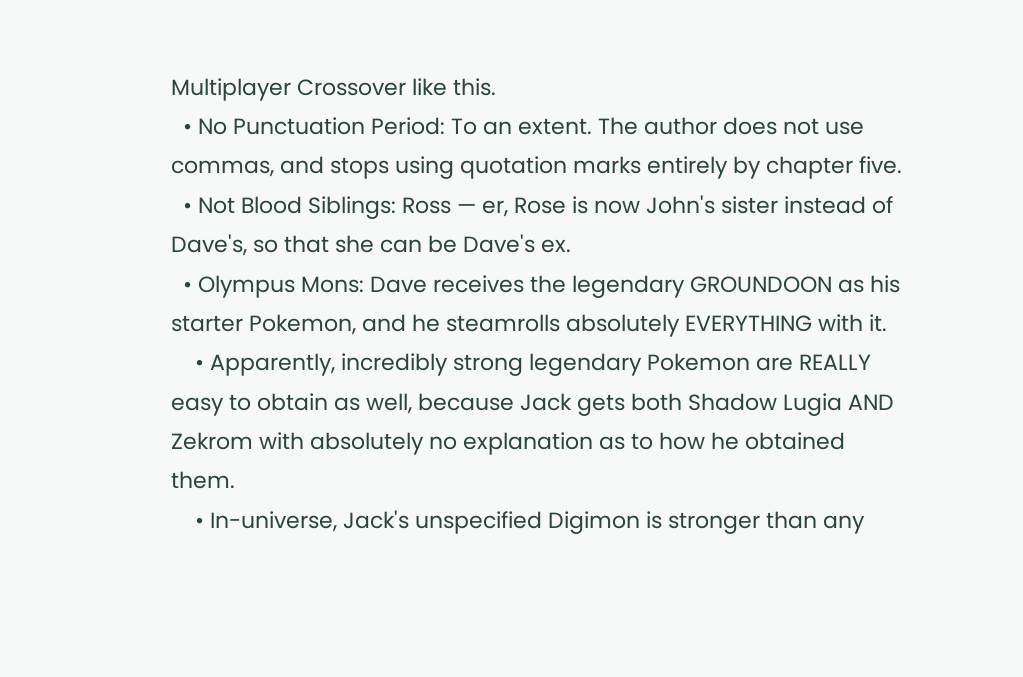Multiplayer Crossover like this.
  • No Punctuation Period: To an extent. The author does not use commas, and stops using quotation marks entirely by chapter five.
  • Not Blood Siblings: Ross — er, Rose is now John's sister instead of Dave's, so that she can be Dave's ex.
  • Olympus Mons: Dave receives the legendary GROUNDOON as his starter Pokemon, and he steamrolls absolutely EVERYTHING with it.
    • Apparently, incredibly strong legendary Pokemon are REALLY easy to obtain as well, because Jack gets both Shadow Lugia AND Zekrom with absolutely no explanation as to how he obtained them.
    • In-universe, Jack's unspecified Digimon is stronger than any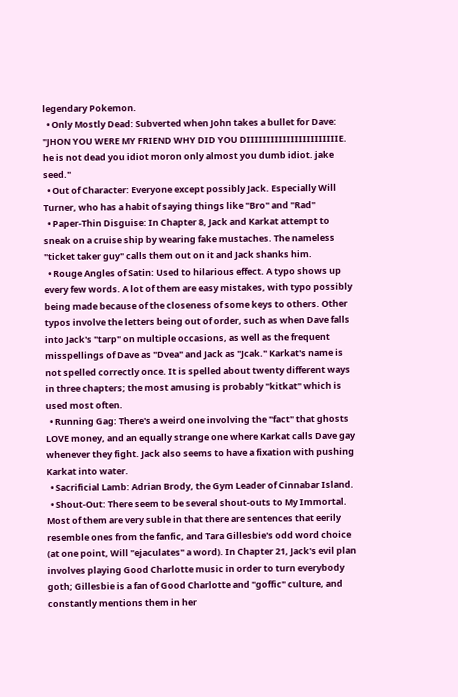legendary Pokemon.
  • Only Mostly Dead: Subverted when John takes a bullet for Dave: "JHON YOU WERE MY FRIEND WHY DID YOU DIIIIIIIIIIIIIIIIIIIIIIIE. he is not dead you idiot moron only almost you dumb idiot. jake seed."
  • Out of Character: Everyone except possibly Jack. Especially Will Turner, who has a habit of saying things like "Bro" and "Rad"
  • Paper-Thin Disguise: In Chapter 8, Jack and Karkat attempt to sneak on a cruise ship by wearing fake mustaches. The nameless "ticket taker guy" calls them out on it and Jack shanks him.
  • Rouge Angles of Satin: Used to hilarious effect. A typo shows up every few words. A lot of them are easy mistakes, with typo possibly being made because of the closeness of some keys to others. Other typos involve the letters being out of order, such as when Dave falls into Jack's "tarp" on multiple occasions, as well as the frequent misspellings of Dave as "Dvea" and Jack as "Jcak." Karkat's name is not spelled correctly once. It is spelled about twenty different ways in three chapters; the most amusing is probably "kitkat" which is used most often.
  • Running Gag: There's a weird one involving the "fact" that ghosts LOVE money, and an equally strange one where Karkat calls Dave gay whenever they fight. Jack also seems to have a fixation with pushing Karkat into water.
  • Sacrificial Lamb: Adrian Brody, the Gym Leader of Cinnabar Island.
  • Shout-Out: There seem to be several shout-outs to My Immortal. Most of them are very suble in that there are sentences that eerily resemble ones from the fanfic, and Tara Gillesbie's odd word choice (at one point, Will "ejaculates" a word). In Chapter 21, Jack's evil plan involves playing Good Charlotte music in order to turn everybody goth; Gillesbie is a fan of Good Charlotte and "goffic" culture, and constantly mentions them in her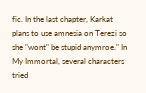fic. In the last chapter, Karkat plans to use amnesia on Terezi so she "wont" be stupid anymroe." In My Immortal, several characters tried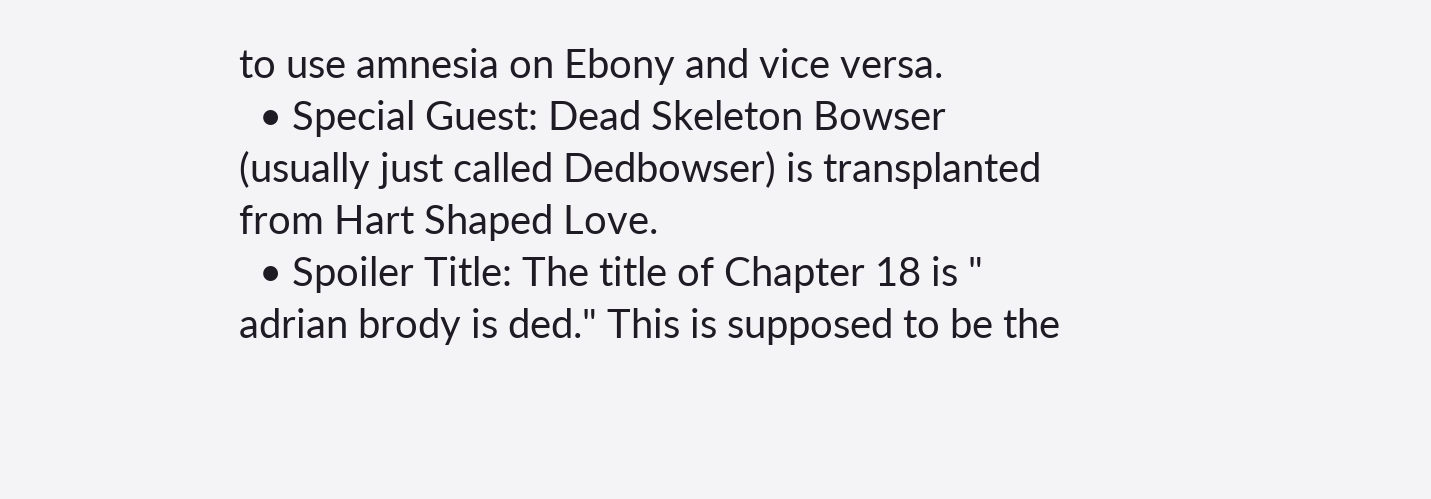to use amnesia on Ebony and vice versa.
  • Special Guest: Dead Skeleton Bowser (usually just called Dedbowser) is transplanted from Hart Shaped Love.
  • Spoiler Title: The title of Chapter 18 is " adrian brody is ded." This is supposed to be the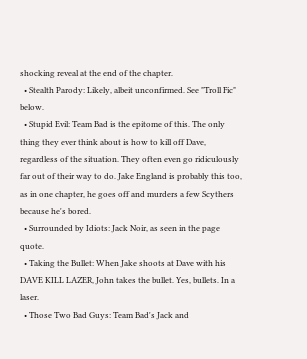shocking reveal at the end of the chapter.
  • Stealth Parody: Likely, albeit unconfirmed. See "Troll Fic" below.
  • Stupid Evil: Team Bad is the epitome of this. The only thing they ever think about is how to kill off Dave, regardless of the situation. They often even go ridiculously far out of their way to do. Jake England is probably this too, as in one chapter, he goes off and murders a few Scythers because he's bored.
  • Surrounded by Idiots: Jack Noir, as seen in the page quote.
  • Taking the Bullet: When Jake shoots at Dave with his DAVE KILL LAZER, John takes the bullet. Yes, bullets. In a laser.
  • Those Two Bad Guys: Team Bad's Jack and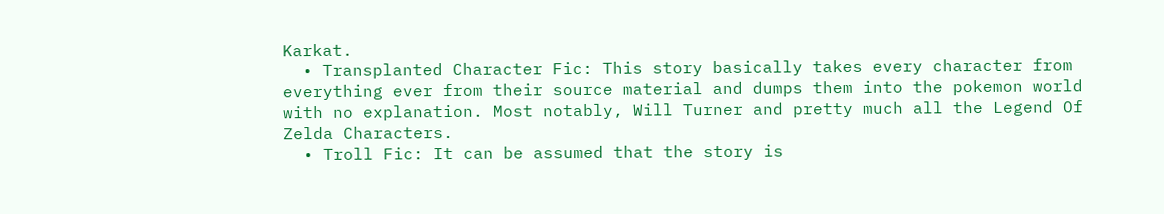Karkat.
  • Transplanted Character Fic: This story basically takes every character from everything ever from their source material and dumps them into the pokemon world with no explanation. Most notably, Will Turner and pretty much all the Legend Of Zelda Characters.
  • Troll Fic: It can be assumed that the story is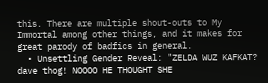this. There are multiple shout-outs to My Immortal among other things, and it makes for great parody of badfics in general.
  • Unsettling Gender Reveal: "ZELDA WUZ KAFKAT? dave thog! NOOOO HE THOUGHT SHE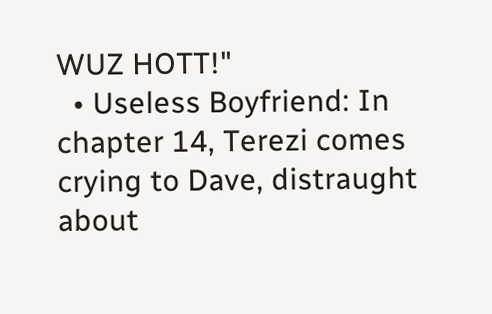WUZ HOTT!"
  • Useless Boyfriend: In chapter 14, Terezi comes crying to Dave, distraught about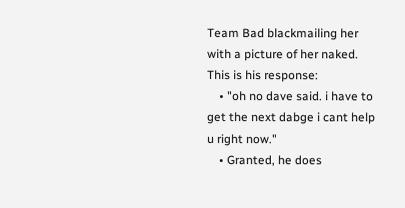Team Bad blackmailing her with a picture of her naked. This is his response:
    • "oh no dave said. i have to get the next dabge i cant help u right now."
    • Granted, he does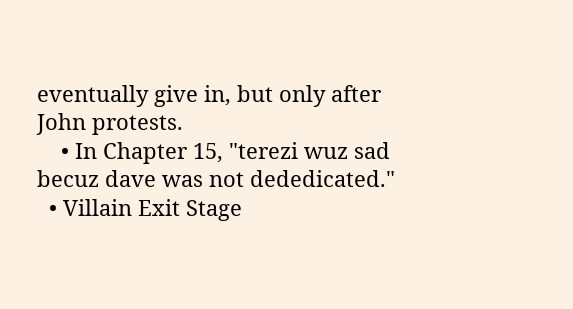eventually give in, but only after John protests.
    • In Chapter 15, "terezi wuz sad becuz dave was not dededicated."
  • Villain Exit Stage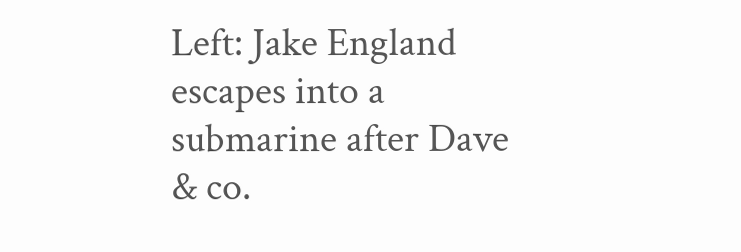Left: Jake England escapes into a submarine after Dave & co.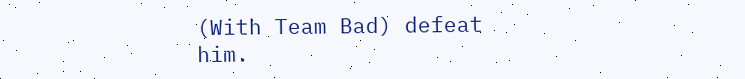(With Team Bad) defeat him.